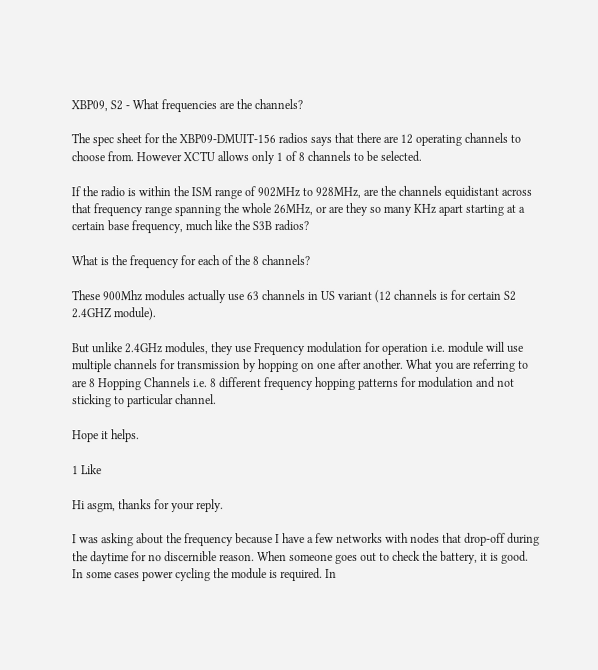XBP09, S2 - What frequencies are the channels?

The spec sheet for the XBP09-DMUIT-156 radios says that there are 12 operating channels to choose from. However XCTU allows only 1 of 8 channels to be selected.

If the radio is within the ISM range of 902MHz to 928MHz, are the channels equidistant across that frequency range spanning the whole 26MHz, or are they so many KHz apart starting at a certain base frequency, much like the S3B radios?

What is the frequency for each of the 8 channels?

These 900Mhz modules actually use 63 channels in US variant (12 channels is for certain S2 2.4GHZ module).

But unlike 2.4GHz modules, they use Frequency modulation for operation i.e. module will use multiple channels for transmission by hopping on one after another. What you are referring to are 8 Hopping Channels i.e. 8 different frequency hopping patterns for modulation and not sticking to particular channel.

Hope it helps.

1 Like

Hi asgm, thanks for your reply.

I was asking about the frequency because I have a few networks with nodes that drop-off during the daytime for no discernible reason. When someone goes out to check the battery, it is good. In some cases power cycling the module is required. In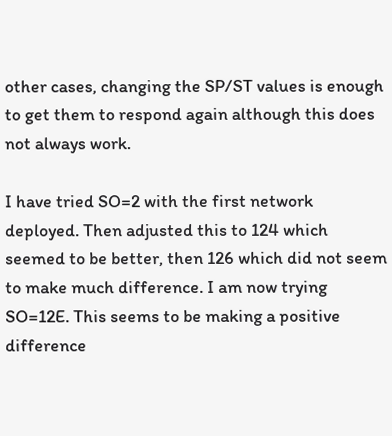other cases, changing the SP/ST values is enough to get them to respond again although this does not always work.

I have tried SO=2 with the first network deployed. Then adjusted this to 124 which seemed to be better, then 126 which did not seem to make much difference. I am now trying SO=12E. This seems to be making a positive difference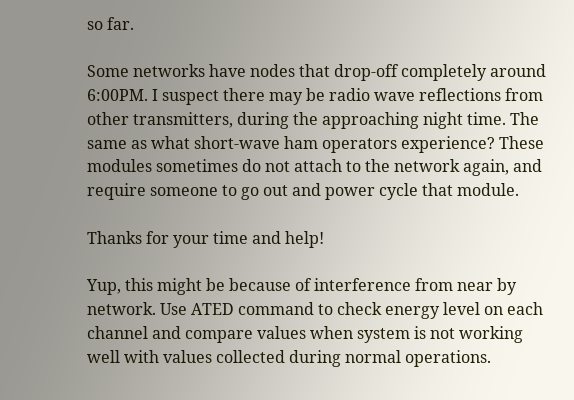so far.

Some networks have nodes that drop-off completely around 6:00PM. I suspect there may be radio wave reflections from other transmitters, during the approaching night time. The same as what short-wave ham operators experience? These modules sometimes do not attach to the network again, and require someone to go out and power cycle that module.

Thanks for your time and help!

Yup, this might be because of interference from near by network. Use ATED command to check energy level on each channel and compare values when system is not working well with values collected during normal operations.